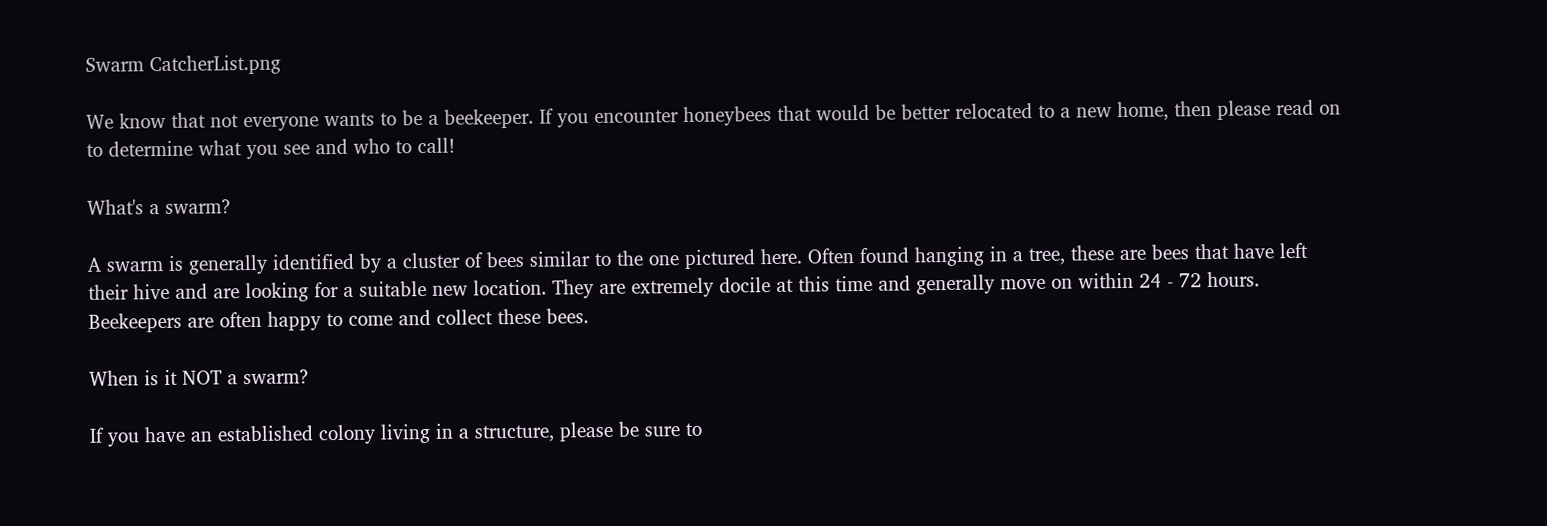Swarm CatcherList.png

We know that not everyone wants to be a beekeeper. If you encounter honeybees that would be better relocated to a new home, then please read on to determine what you see and who to call!

What's a swarm?

A swarm is generally identified by a cluster of bees similar to the one pictured here. Often found hanging in a tree, these are bees that have left their hive and are looking for a suitable new location. They are extremely docile at this time and generally move on within 24 - 72 hours. Beekeepers are often happy to come and collect these bees.

When is it NOT a swarm?

If you have an established colony living in a structure, please be sure to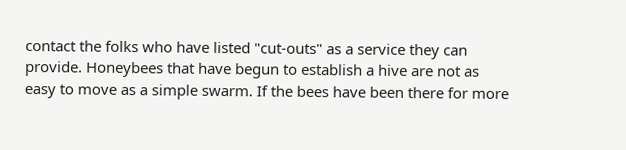contact the folks who have listed "cut-outs" as a service they can provide. Honeybees that have begun to establish a hive are not as easy to move as a simple swarm. If the bees have been there for more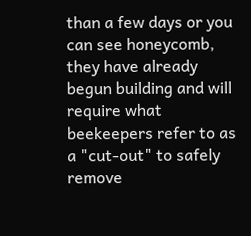than a few days or you can see honeycomb, they have already begun building and will require what beekeepers refer to as a "cut-out" to safely remove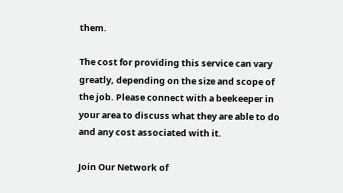them.

The cost for providing this service can vary greatly, depending on the size and scope of the job. Please connect with a beekeeper in your area to discuss what they are able to do and any cost associated with it.

Join Our Network of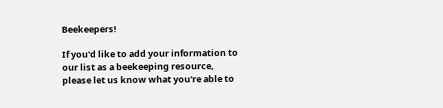Beekeepers!

If you'd like to add your information to our list as a beekeeping resource, please let us know what you're able to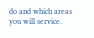do and which areas you will service.